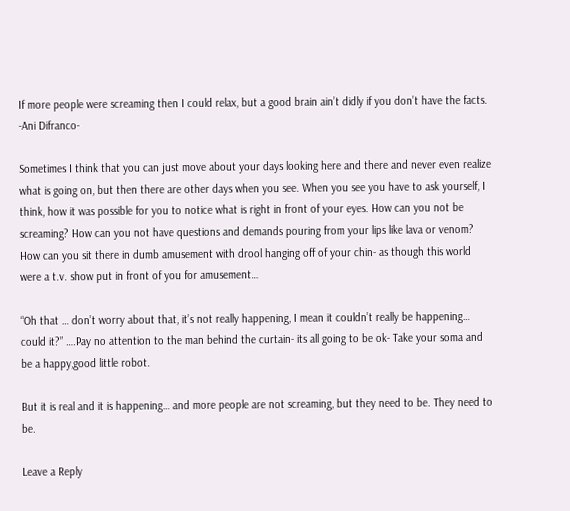If more people were screaming then I could relax, but a good brain ain’t didly if you don’t have the facts.
-Ani Difranco-

Sometimes I think that you can just move about your days looking here and there and never even realize what is going on, but then there are other days when you see. When you see you have to ask yourself, I think, how it was possible for you to notice what is right in front of your eyes. How can you not be screaming? How can you not have questions and demands pouring from your lips like lava or venom? How can you sit there in dumb amusement with drool hanging off of your chin- as though this world were a t.v. show put in front of you for amusement…

“Oh that … don’t worry about that, it’s not really happening, I mean it couldn’t really be happening… could it?” ….Pay no attention to the man behind the curtain- its all going to be ok- Take your soma and be a happy,good little robot.

But it is real and it is happening… and more people are not screaming, but they need to be. They need to be.

Leave a Reply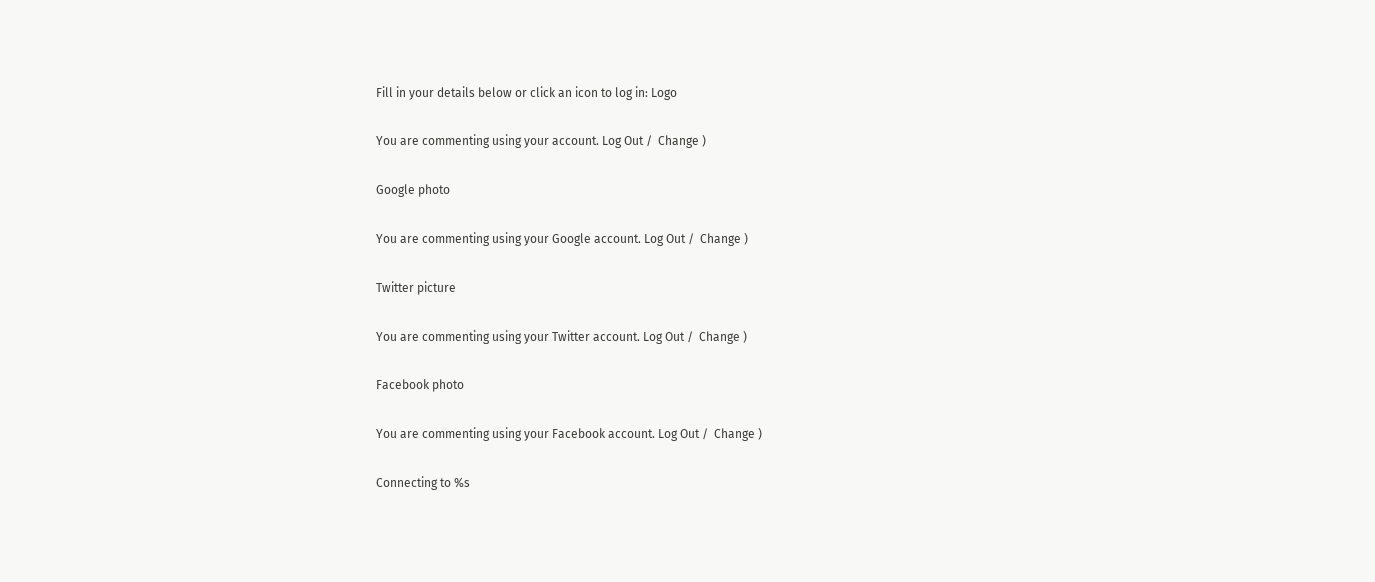Fill in your details below or click an icon to log in: Logo

You are commenting using your account. Log Out /  Change )

Google photo

You are commenting using your Google account. Log Out /  Change )

Twitter picture

You are commenting using your Twitter account. Log Out /  Change )

Facebook photo

You are commenting using your Facebook account. Log Out /  Change )

Connecting to %s